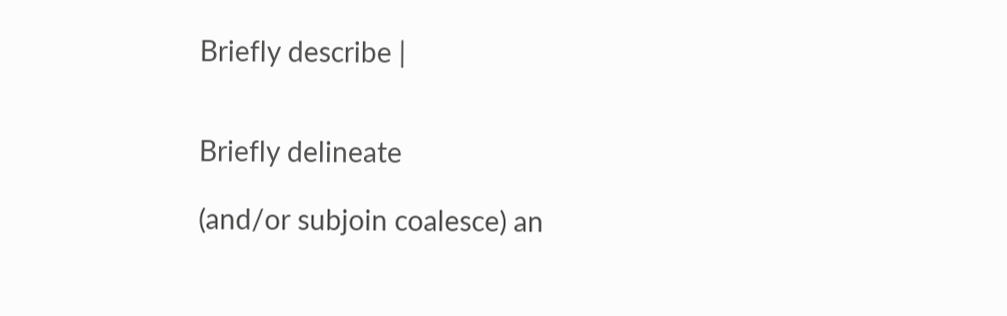Briefly describe |


Briefly delineate

(and/or subjoin coalesce) an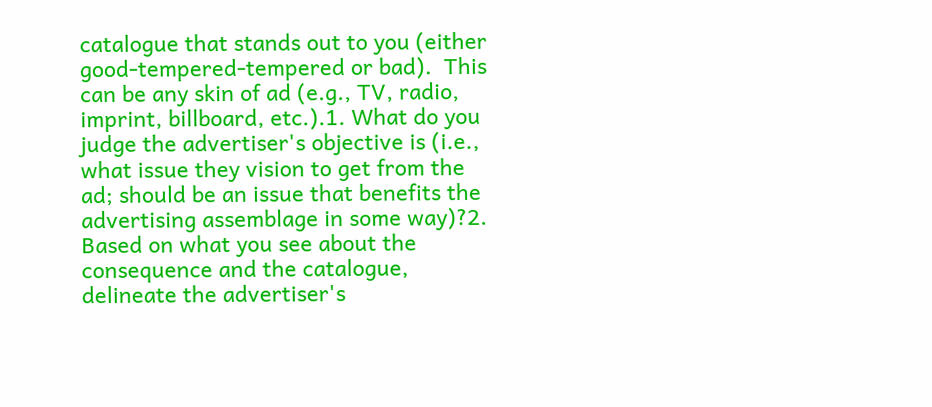catalogue that stands out to you (either good-tempered-tempered or bad).  This can be any skin of ad (e.g., TV, radio, imprint, billboard, etc.).1. What do you judge the advertiser's objective is (i.e., what issue they vision to get from the ad; should be an issue that benefits the advertising assemblage in some way)?2. Based on what you see about the consequence and the catalogue, delineate the advertiser's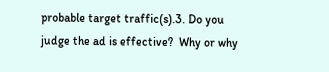probable target traffic(s).3. Do you judge the ad is effective?  Why or why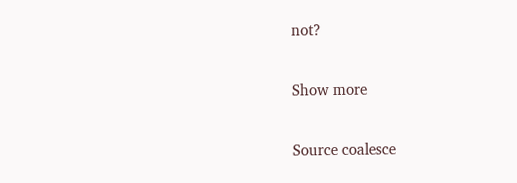not?

Show more

Source coalesce